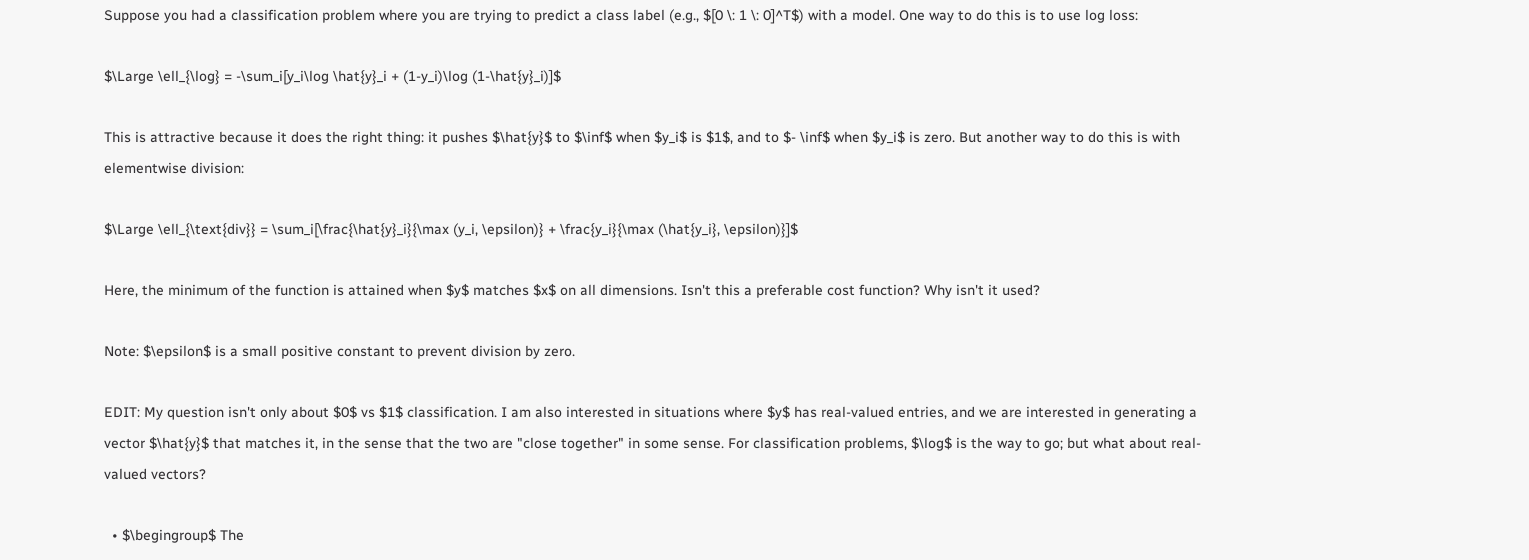Suppose you had a classification problem where you are trying to predict a class label (e.g., $[0 \: 1 \: 0]^T$) with a model. One way to do this is to use log loss:

$\Large \ell_{\log} = -\sum_i[y_i\log \hat{y}_i + (1-y_i)\log (1-\hat{y}_i)]$

This is attractive because it does the right thing: it pushes $\hat{y}$ to $\inf$ when $y_i$ is $1$, and to $- \inf$ when $y_i$ is zero. But another way to do this is with elementwise division:

$\Large \ell_{\text{div}} = \sum_i[\frac{\hat{y}_i}{\max (y_i, \epsilon)} + \frac{y_i}{\max (\hat{y_i}, \epsilon)}]$

Here, the minimum of the function is attained when $y$ matches $x$ on all dimensions. Isn't this a preferable cost function? Why isn't it used?

Note: $\epsilon$ is a small positive constant to prevent division by zero.

EDIT: My question isn't only about $0$ vs $1$ classification. I am also interested in situations where $y$ has real-valued entries, and we are interested in generating a vector $\hat{y}$ that matches it, in the sense that the two are "close together" in some sense. For classification problems, $\log$ is the way to go; but what about real-valued vectors?

  • $\begingroup$ The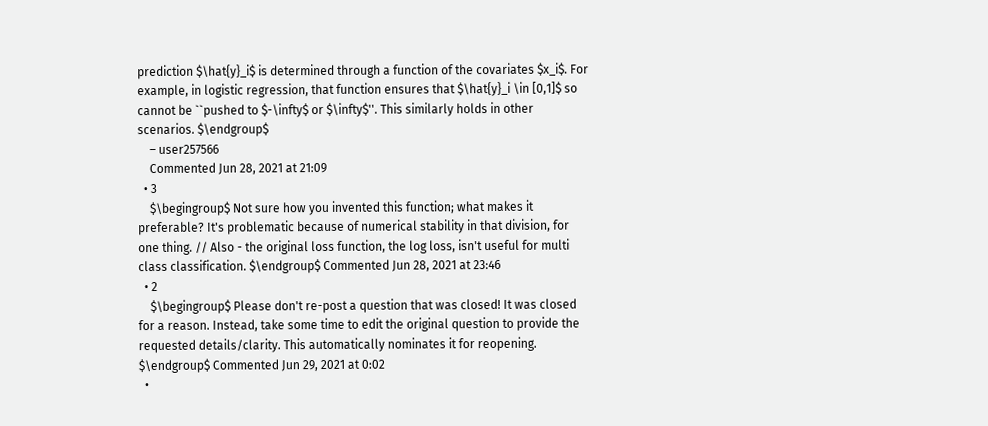prediction $\hat{y}_i$ is determined through a function of the covariates $x_i$. For example, in logistic regression, that function ensures that $\hat{y}_i \in [0,1]$ so cannot be ``pushed to $-\infty$ or $\infty$''. This similarly holds in other scenarios. $\endgroup$
    – user257566
    Commented Jun 28, 2021 at 21:09
  • 3
    $\begingroup$ Not sure how you invented this function; what makes it preferable? It's problematic because of numerical stability in that division, for one thing. // Also - the original loss function, the log loss, isn't useful for multi class classification. $\endgroup$ Commented Jun 28, 2021 at 23:46
  • 2
    $\begingroup$ Please don't re-post a question that was closed! It was closed for a reason. Instead, take some time to edit the original question to provide the requested details/clarity. This automatically nominates it for reopening. $\endgroup$ Commented Jun 29, 2021 at 0:02
  •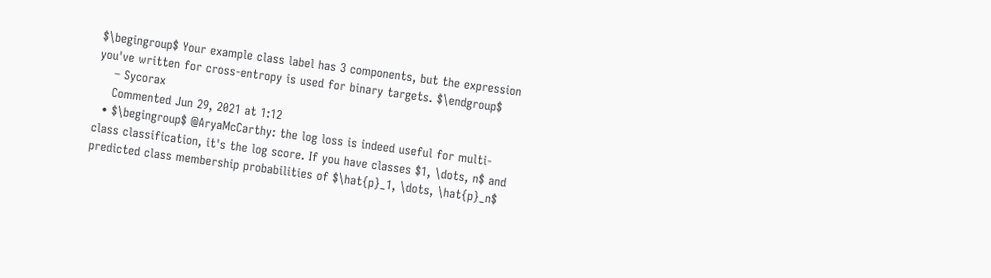$\begingroup$ Your example class label has 3 components, but the expression you've written for cross-entropy is used for binary targets. $\endgroup$
    – Sycorax
    Commented Jun 29, 2021 at 1:12
  • $\begingroup$ @AryaMcCarthy: the log loss is indeed useful for multi-class classification, it's the log score. If you have classes $1, \dots, n$ and predicted class membership probabilities of $\hat{p}_1, \dots, \hat{p}_n$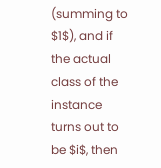(summing to $1$), and if the actual class of the instance turns out to be $i$, then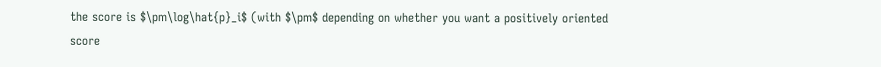the score is $\pm\log\hat{p}_i$ (with $\pm$ depending on whether you want a positively oriented score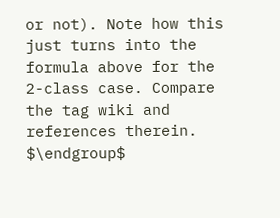or not). Note how this just turns into the formula above for the 2-class case. Compare the tag wiki and references therein. $\endgroup$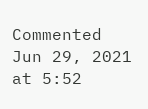Commented Jun 29, 2021 at 5:52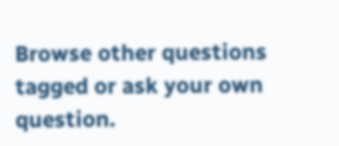Browse other questions tagged or ask your own question.